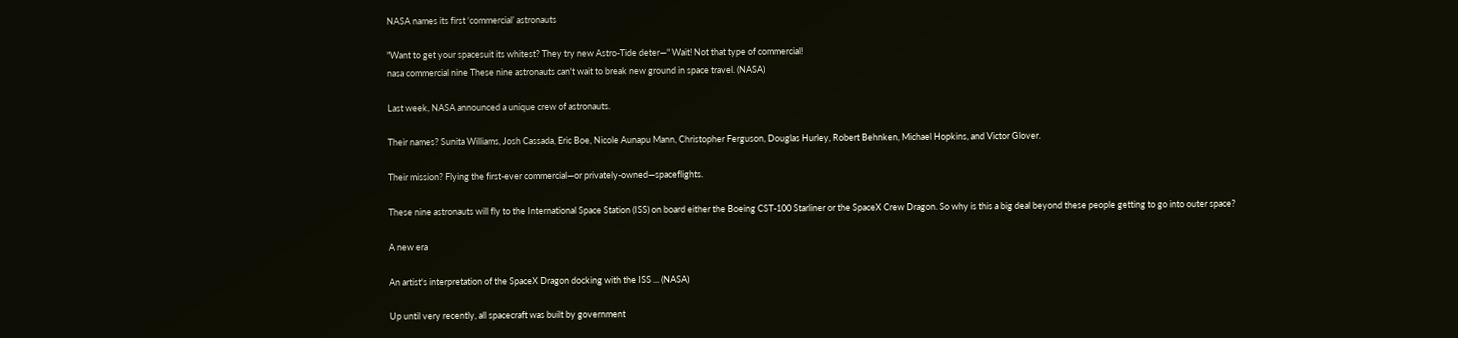NASA names its first ‘commercial’ astronauts

"Want to get your spacesuit its whitest? They try new Astro-Tide deter—" Wait! Not that type of commercial!
nasa commercial nine These nine astronauts can't wait to break new ground in space travel. (NASA)

Last week, NASA announced a unique crew of astronauts.

Their names? Sunita Williams, Josh Cassada, Eric Boe, Nicole Aunapu Mann, Christopher Ferguson, Douglas Hurley, Robert Behnken, Michael Hopkins, and Victor Glover.

Their mission? Flying the first-ever commercial—or privately-owned—spaceflights.

These nine astronauts will fly to the International Space Station (ISS) on board either the Boeing CST-100 Starliner or the SpaceX Crew Dragon. So why is this a big deal beyond these people getting to go into outer space?

A new era

An artist's interpretation of the SpaceX Dragon docking with the ISS ... (NASA)

Up until very recently, all spacecraft was built by government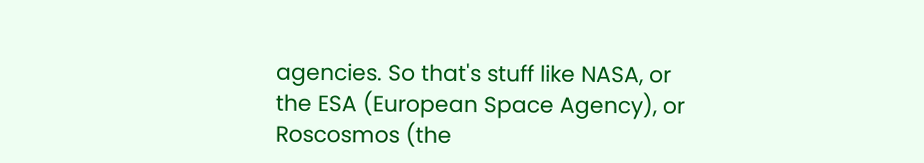agencies. So that's stuff like NASA, or the ESA (European Space Agency), or Roscosmos (the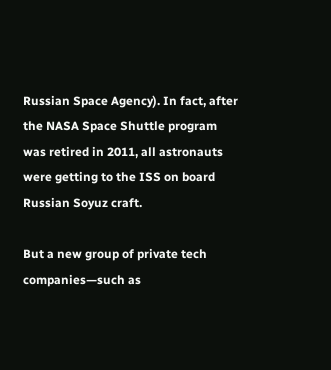Russian Space Agency). In fact, after the NASA Space Shuttle program was retired in 2011, all astronauts were getting to the ISS on board Russian Soyuz craft.

But a new group of private tech companies—such as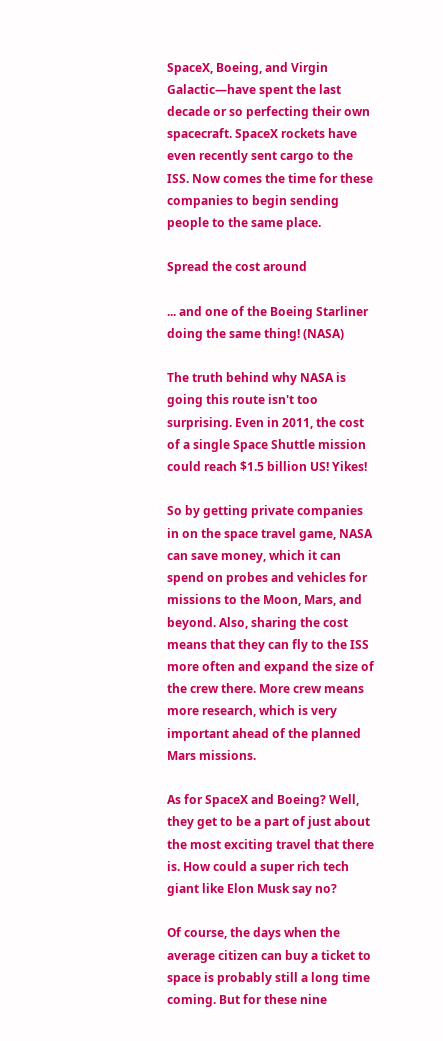SpaceX, Boeing, and Virgin Galactic—have spent the last decade or so perfecting their own spacecraft. SpaceX rockets have even recently sent cargo to the ISS. Now comes the time for these companies to begin sending people to the same place.

Spread the cost around

... and one of the Boeing Starliner doing the same thing! (NASA)

The truth behind why NASA is going this route isn't too surprising. Even in 2011, the cost of a single Space Shuttle mission could reach $1.5 billion US! Yikes!

So by getting private companies in on the space travel game, NASA can save money, which it can spend on probes and vehicles for missions to the Moon, Mars, and beyond. Also, sharing the cost means that they can fly to the ISS more often and expand the size of the crew there. More crew means more research, which is very important ahead of the planned Mars missions.

As for SpaceX and Boeing? Well, they get to be a part of just about the most exciting travel that there is. How could a super rich tech giant like Elon Musk say no?

Of course, the days when the average citizen can buy a ticket to space is probably still a long time coming. But for these nine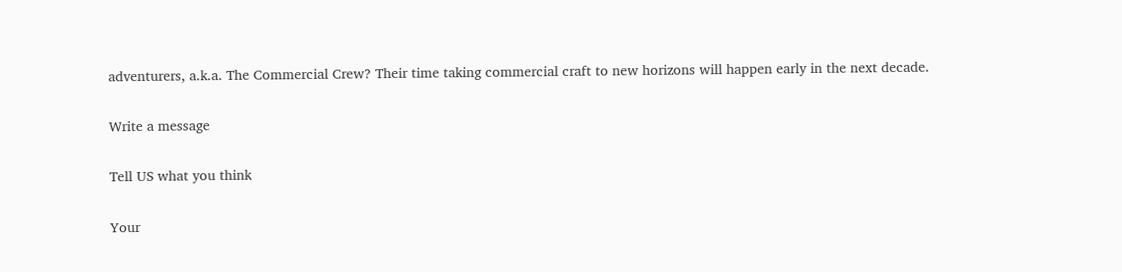adventurers, a.k.a. The Commercial Crew? Their time taking commercial craft to new horizons will happen early in the next decade.

Write a message

Tell US what you think

Your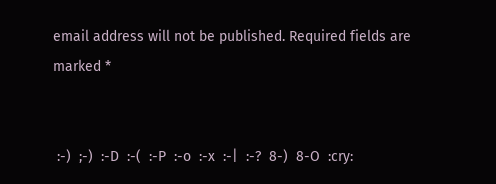email address will not be published. Required fields are marked *


 :-)  ;-)  :-D  :-(  :-P  :-o  :-x  :-|  :-?  8-)  8-O  :cry: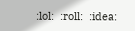:lol:  :roll:  :idea: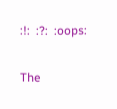:!:  :?:  :oops:

The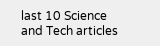last 10 Science and Tech articles